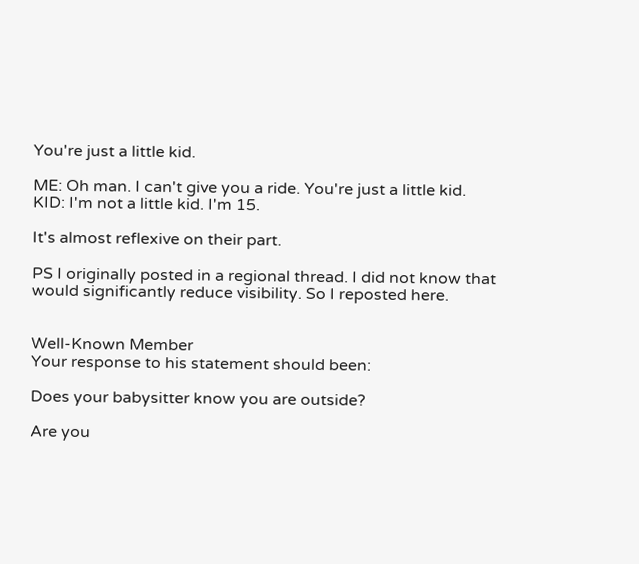You're just a little kid.

ME: Oh man. I can't give you a ride. You're just a little kid.
KID: I'm not a little kid. I'm 15.

It's almost reflexive on their part.

PS I originally posted in a regional thread. I did not know that would significantly reduce visibility. So I reposted here.


Well-Known Member
Your response to his statement should been:

Does your babysitter know you are outside?

Are you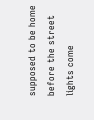supposed to be home before the street lights come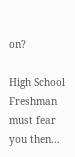on?

High School Freshman must fear you then...